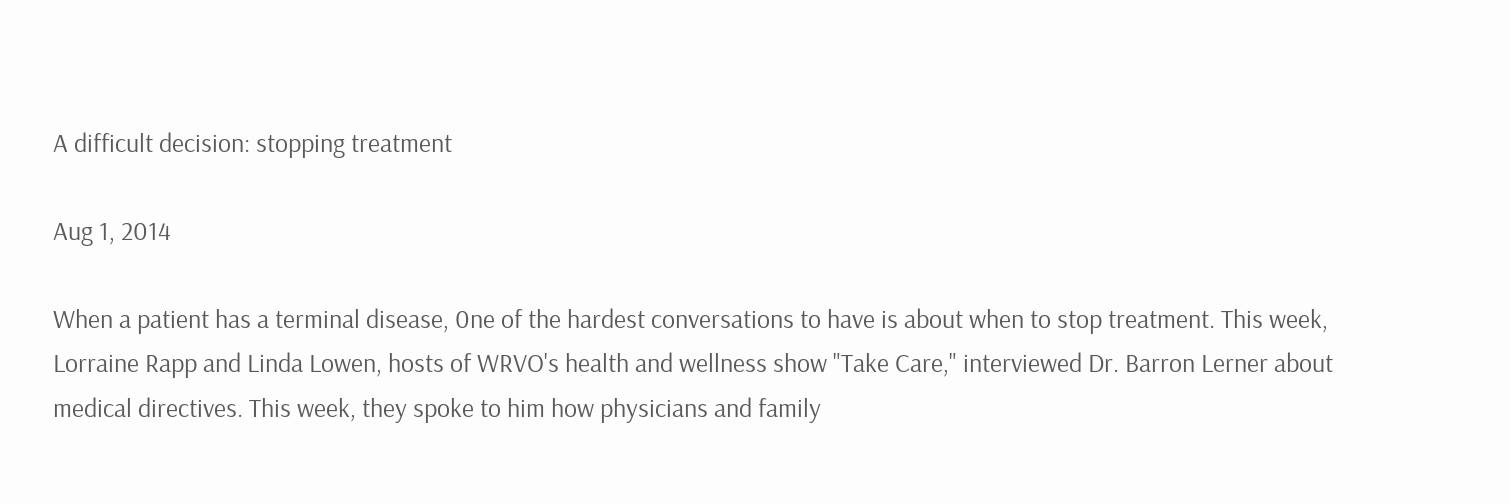A difficult decision: stopping treatment

Aug 1, 2014

When a patient has a terminal disease, 0ne of the hardest conversations to have is about when to stop treatment. This week, Lorraine Rapp and Linda Lowen, hosts of WRVO's health and wellness show "Take Care," interviewed Dr. Barron Lerner about medical directives. This week, they spoke to him how physicians and family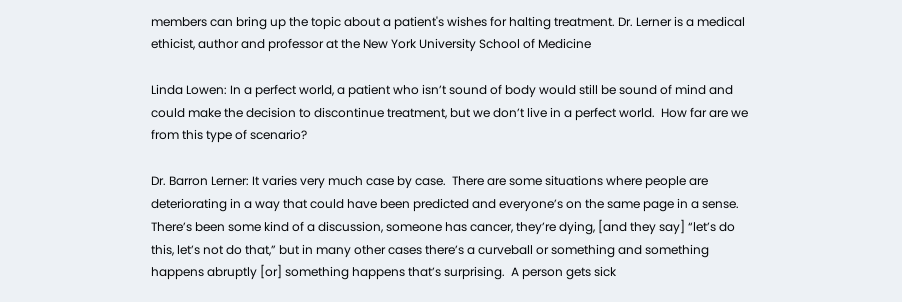members can bring up the topic about a patient's wishes for halting treatment. Dr. Lerner is a medical ethicist, author and professor at the New York University School of Medicine

Linda Lowen: In a perfect world, a patient who isn’t sound of body would still be sound of mind and could make the decision to discontinue treatment, but we don’t live in a perfect world.  How far are we from this type of scenario?

Dr. Barron Lerner: It varies very much case by case.  There are some situations where people are deteriorating in a way that could have been predicted and everyone’s on the same page in a sense.  There’s been some kind of a discussion, someone has cancer, they’re dying, [and they say] “let’s do this, let’s not do that,” but in many other cases there’s a curveball or something and something happens abruptly [or] something happens that’s surprising.  A person gets sick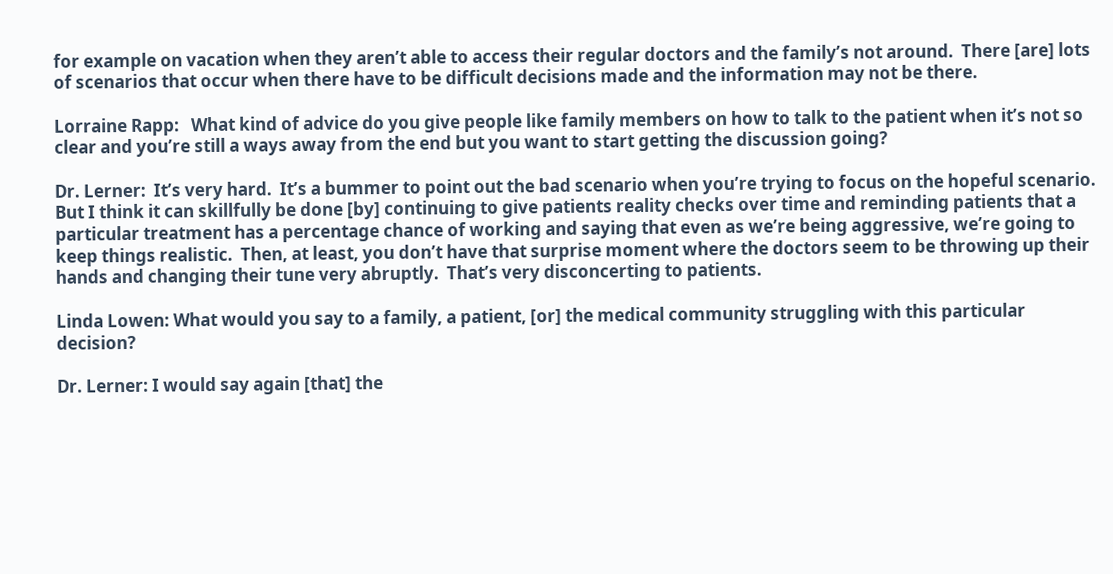for example on vacation when they aren’t able to access their regular doctors and the family’s not around.  There [are] lots of scenarios that occur when there have to be difficult decisions made and the information may not be there.

Lorraine Rapp:   What kind of advice do you give people like family members on how to talk to the patient when it’s not so clear and you’re still a ways away from the end but you want to start getting the discussion going?

Dr. Lerner:  It’s very hard.  It’s a bummer to point out the bad scenario when you’re trying to focus on the hopeful scenario.  But I think it can skillfully be done [by] continuing to give patients reality checks over time and reminding patients that a particular treatment has a percentage chance of working and saying that even as we’re being aggressive, we’re going to keep things realistic.  Then, at least, you don’t have that surprise moment where the doctors seem to be throwing up their hands and changing their tune very abruptly.  That’s very disconcerting to patients.

Linda Lowen: What would you say to a family, a patient, [or] the medical community struggling with this particular decision?

Dr. Lerner: I would say again [that] the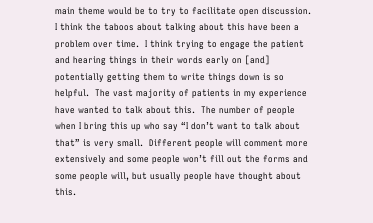main theme would be to try to facilitate open discussion.  I think the taboos about talking about this have been a problem over time.  I think trying to engage the patient and hearing things in their words early on [and] potentially getting them to write things down is so helpful.  The vast majority of patients in my experience have wanted to talk about this.  The number of people when I bring this up who say “I don’t want to talk about that” is very small.  Different people will comment more extensively and some people won’t fill out the forms and some people will, but usually people have thought about this.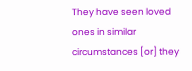They have seen loved ones in similar circumstances [or] they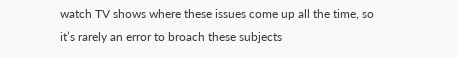watch TV shows where these issues come up all the time, so it’s rarely an error to broach these subjects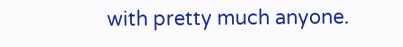with pretty much anyone.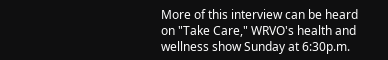More of this interview can be heard on "Take Care," WRVO's health and wellness show Sunday at 6:30p.m.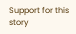Support for this story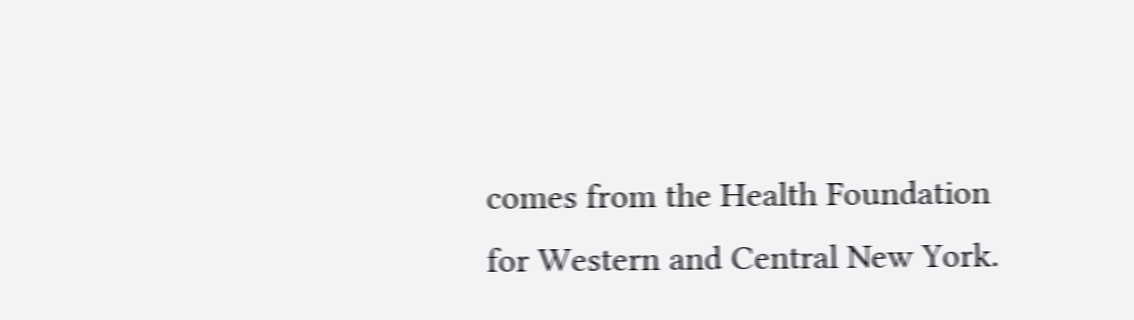comes from the Health Foundation for Western and Central New York.